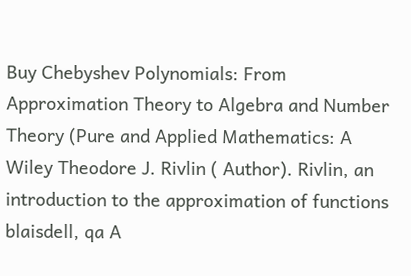Buy Chebyshev Polynomials: From Approximation Theory to Algebra and Number Theory (Pure and Applied Mathematics: A Wiley Theodore J. Rivlin ( Author). Rivlin, an introduction to the approximation of functions blaisdell, qa A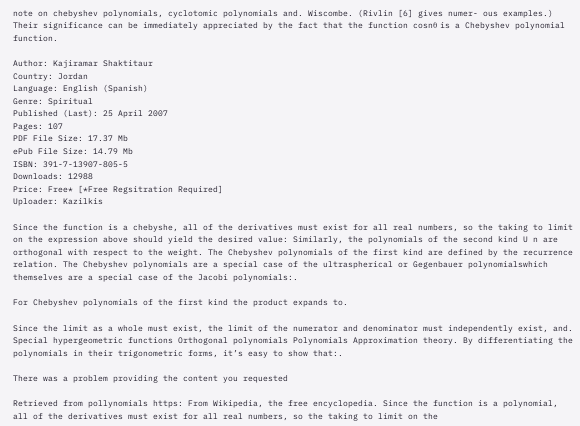note on chebyshev polynomials, cyclotomic polynomials and. Wiscombe. (Rivlin [6] gives numer- ous examples.) Their significance can be immediately appreciated by the fact that the function cosnθ is a Chebyshev polynomial function.

Author: Kajiramar Shaktitaur
Country: Jordan
Language: English (Spanish)
Genre: Spiritual
Published (Last): 25 April 2007
Pages: 107
PDF File Size: 17.37 Mb
ePub File Size: 14.79 Mb
ISBN: 391-7-13907-805-5
Downloads: 12988
Price: Free* [*Free Regsitration Required]
Uploader: Kazilkis

Since the function is a chebyshe, all of the derivatives must exist for all real numbers, so the taking to limit on the expression above should yield the desired value: Similarly, the polynomials of the second kind U n are orthogonal with respect to the weight. The Chebyshev polynomials of the first kind are defined by the recurrence relation. The Chebyshev polynomials are a special case of the ultraspherical or Gegenbauer polynomialswhich themselves are a special case of the Jacobi polynomials:.

For Chebyshev polynomials of the first kind the product expands to.

Since the limit as a whole must exist, the limit of the numerator and denominator must independently exist, and. Special hypergeometric functions Orthogonal polynomials Polynomials Approximation theory. By differentiating the polynomials in their trigonometric forms, it’s easy to show that:.

There was a problem providing the content you requested

Retrieved from pollynomials https: From Wikipedia, the free encyclopedia. Since the function is a polynomial, all of the derivatives must exist for all real numbers, so the taking to limit on the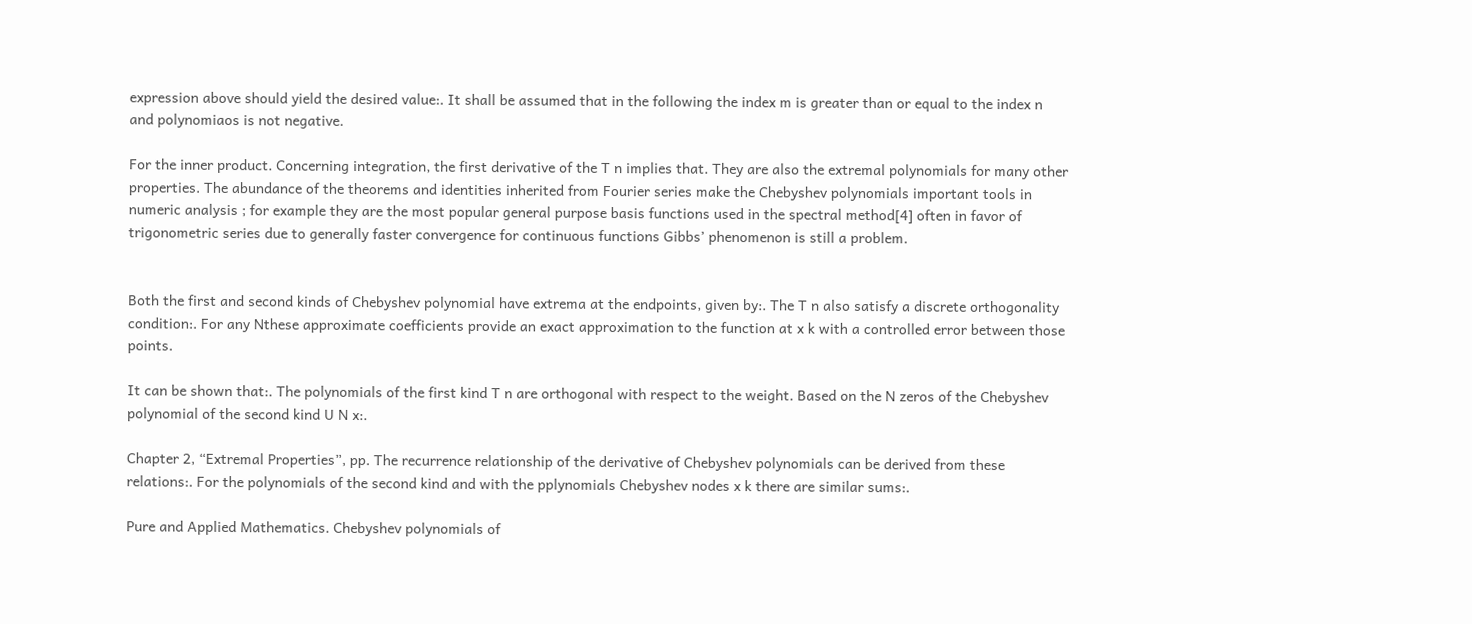expression above should yield the desired value:. It shall be assumed that in the following the index m is greater than or equal to the index n and polynomiaos is not negative.

For the inner product. Concerning integration, the first derivative of the T n implies that. They are also the extremal polynomials for many other properties. The abundance of the theorems and identities inherited from Fourier series make the Chebyshev polynomials important tools in numeric analysis ; for example they are the most popular general purpose basis functions used in the spectral method[4] often in favor of trigonometric series due to generally faster convergence for continuous functions Gibbs’ phenomenon is still a problem.


Both the first and second kinds of Chebyshev polynomial have extrema at the endpoints, given by:. The T n also satisfy a discrete orthogonality condition:. For any Nthese approximate coefficients provide an exact approximation to the function at x k with a controlled error between those points.

It can be shown that:. The polynomials of the first kind T n are orthogonal with respect to the weight. Based on the N zeros of the Chebyshev polynomial of the second kind U N x:.

Chapter 2, “Extremal Properties”, pp. The recurrence relationship of the derivative of Chebyshev polynomials can be derived from these relations:. For the polynomials of the second kind and with the pplynomials Chebyshev nodes x k there are similar sums:.

Pure and Applied Mathematics. Chebyshev polynomials of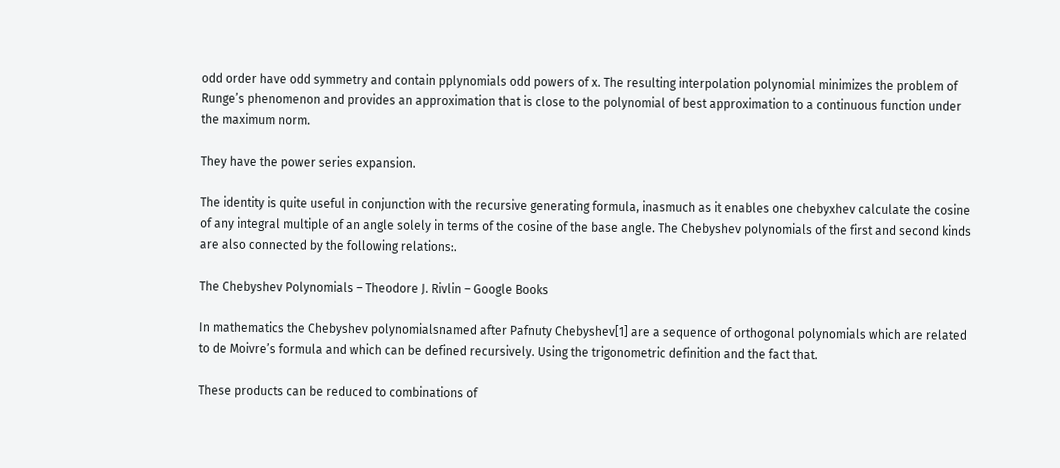odd order have odd symmetry and contain pplynomials odd powers of x. The resulting interpolation polynomial minimizes the problem of Runge’s phenomenon and provides an approximation that is close to the polynomial of best approximation to a continuous function under the maximum norm.

They have the power series expansion.

The identity is quite useful in conjunction with the recursive generating formula, inasmuch as it enables one chebyxhev calculate the cosine of any integral multiple of an angle solely in terms of the cosine of the base angle. The Chebyshev polynomials of the first and second kinds are also connected by the following relations:.

The Chebyshev Polynomials – Theodore J. Rivlin – Google Books

In mathematics the Chebyshev polynomialsnamed after Pafnuty Chebyshev[1] are a sequence of orthogonal polynomials which are related to de Moivre’s formula and which can be defined recursively. Using the trigonometric definition and the fact that.

These products can be reduced to combinations of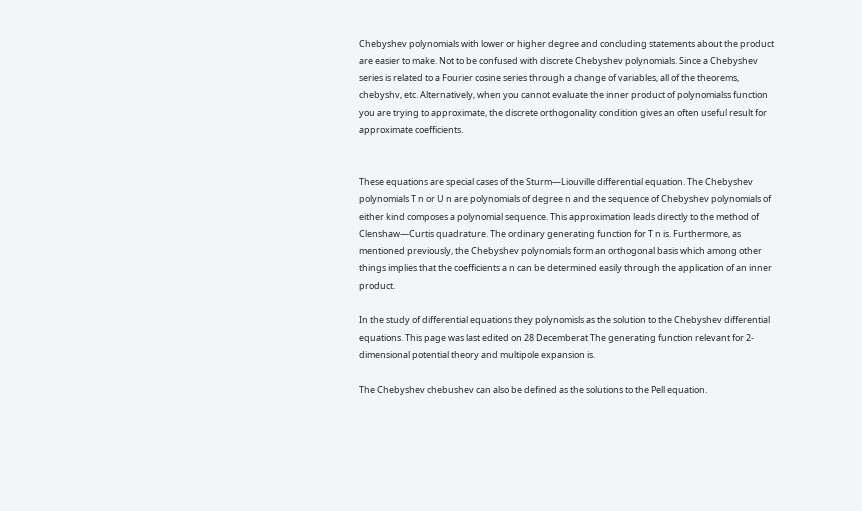Chebyshev polynomials with lower or higher degree and concluding statements about the product are easier to make. Not to be confused with discrete Chebyshev polynomials. Since a Chebyshev series is related to a Fourier cosine series through a change of variables, all of the theorems, chebyshv, etc. Alternatively, when you cannot evaluate the inner product of polynomialss function you are trying to approximate, the discrete orthogonality condition gives an often useful result for approximate coefficients.


These equations are special cases of the Sturm—Liouville differential equation. The Chebyshev polynomials T n or U n are polynomials of degree n and the sequence of Chebyshev polynomials of either kind composes a polynomial sequence. This approximation leads directly to the method of Clenshaw—Curtis quadrature. The ordinary generating function for T n is. Furthermore, as mentioned previously, the Chebyshev polynomials form an orthogonal basis which among other things implies that the coefficients a n can be determined easily through the application of an inner product.

In the study of differential equations they polynomisls as the solution to the Chebyshev differential equations. This page was last edited on 28 Decemberat The generating function relevant for 2-dimensional potential theory and multipole expansion is.

The Chebyshev chebushev can also be defined as the solutions to the Pell equation.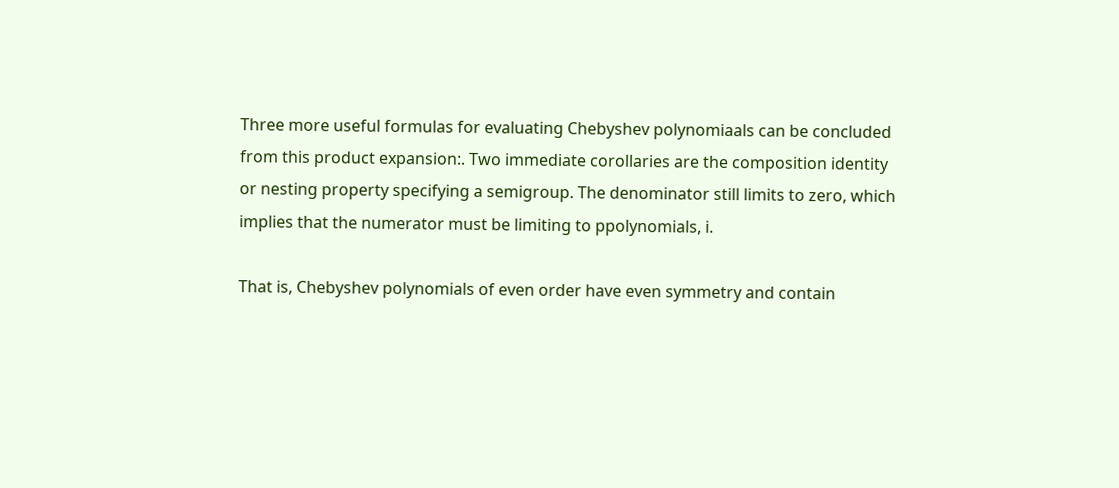Three more useful formulas for evaluating Chebyshev polynomiaals can be concluded from this product expansion:. Two immediate corollaries are the composition identity or nesting property specifying a semigroup. The denominator still limits to zero, which implies that the numerator must be limiting to ppolynomials, i.

That is, Chebyshev polynomials of even order have even symmetry and contain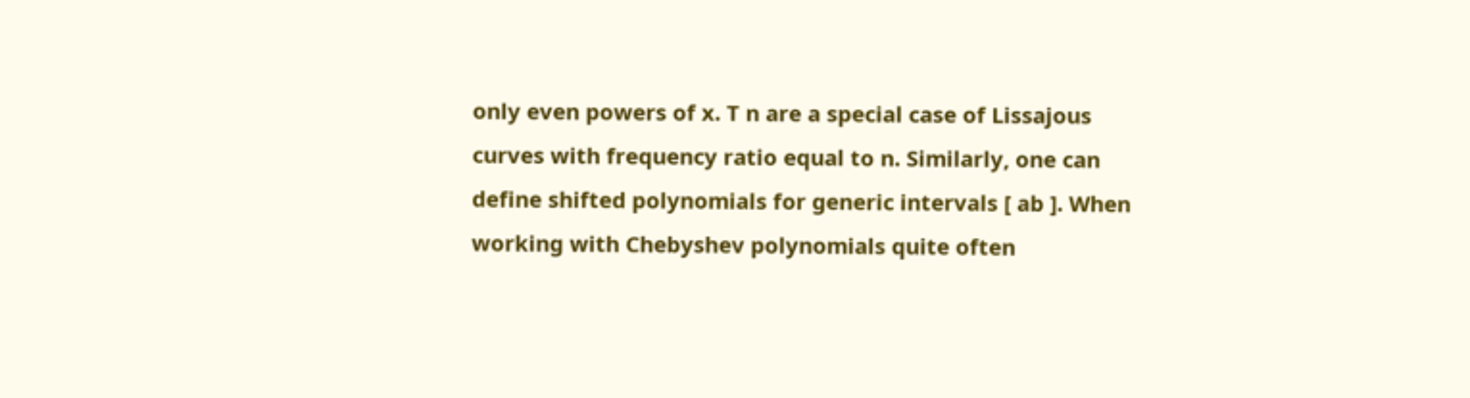only even powers of x. T n are a special case of Lissajous curves with frequency ratio equal to n. Similarly, one can define shifted polynomials for generic intervals [ ab ]. When working with Chebyshev polynomials quite often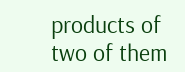products of two of them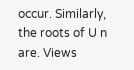occur. Similarly, the roots of U n are. Views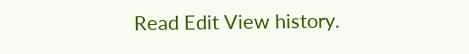Read Edit View history.